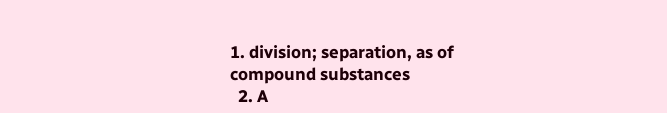1. division; separation, as of compound substances
  2. A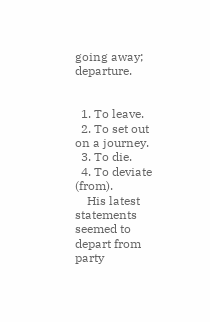going away; departure.


  1. To leave.
  2. To set out on a journey.
  3. To die.
  4. To deviate (from).
    His latest statements seemed to depart from party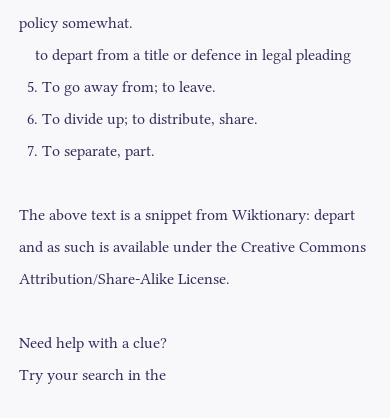policy somewhat.
    to depart from a title or defence in legal pleading
  5. To go away from; to leave.
  6. To divide up; to distribute, share.
  7. To separate, part.

The above text is a snippet from Wiktionary: depart
and as such is available under the Creative Commons Attribution/Share-Alike License.

Need help with a clue?
Try your search in the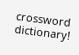crossword dictionary!